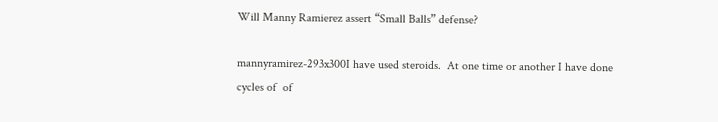Will Manny Ramierez assert “Small Balls” defense?

mannyramirez-293x300I have used steroids.  At one time or another I have done cycles of  of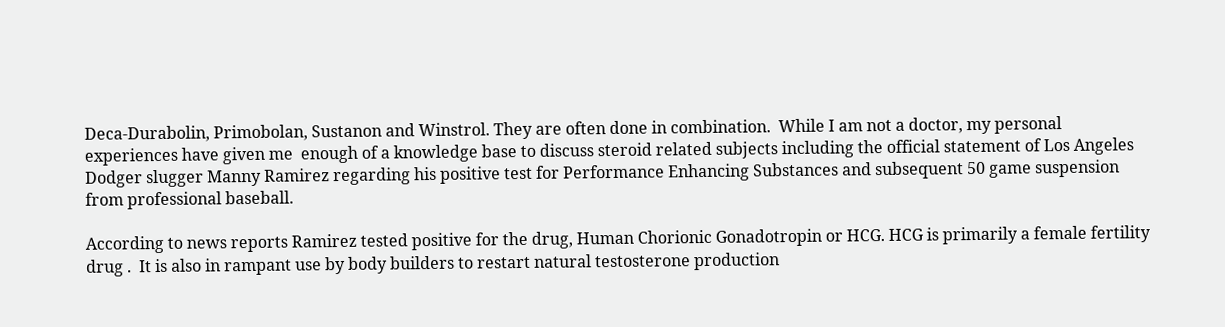Deca-Durabolin, Primobolan, Sustanon and Winstrol. They are often done in combination.  While I am not a doctor, my personal experiences have given me  enough of a knowledge base to discuss steroid related subjects including the official statement of Los Angeles  Dodger slugger Manny Ramirez regarding his positive test for Performance Enhancing Substances and subsequent 50 game suspension from professional baseball.

According to news reports Ramirez tested positive for the drug, Human Chorionic Gonadotropin or HCG. HCG is primarily a female fertility drug .  It is also in rampant use by body builders to restart natural testosterone production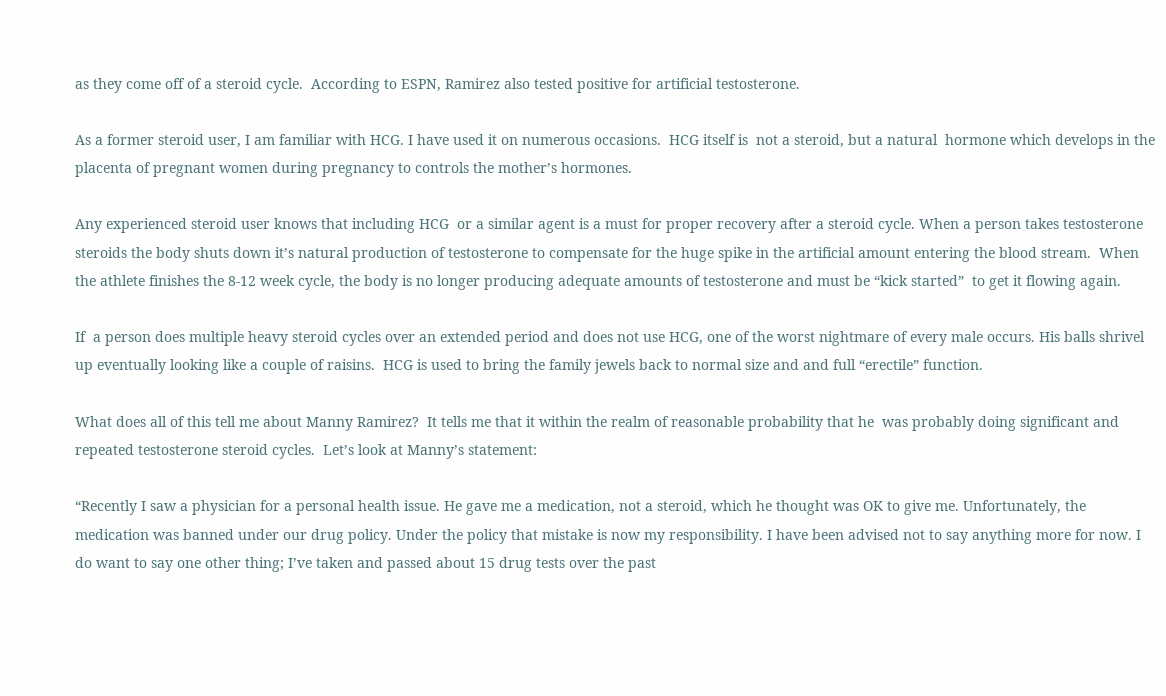as they come off of a steroid cycle.  According to ESPN, Ramirez also tested positive for artificial testosterone.

As a former steroid user, I am familiar with HCG. I have used it on numerous occasions.  HCG itself is  not a steroid, but a natural  hormone which develops in the placenta of pregnant women during pregnancy to controls the mother’s hormones.

Any experienced steroid user knows that including HCG  or a similar agent is a must for proper recovery after a steroid cycle. When a person takes testosterone steroids the body shuts down it’s natural production of testosterone to compensate for the huge spike in the artificial amount entering the blood stream.  When the athlete finishes the 8-12 week cycle, the body is no longer producing adequate amounts of testosterone and must be “kick started”  to get it flowing again.

If  a person does multiple heavy steroid cycles over an extended period and does not use HCG, one of the worst nightmare of every male occurs. His balls shrivel up eventually looking like a couple of raisins.  HCG is used to bring the family jewels back to normal size and and full “erectile” function.

What does all of this tell me about Manny Ramirez?  It tells me that it within the realm of reasonable probability that he  was probably doing significant and repeated testosterone steroid cycles.  Let’s look at Manny’s statement:

“Recently I saw a physician for a personal health issue. He gave me a medication, not a steroid, which he thought was OK to give me. Unfortunately, the medication was banned under our drug policy. Under the policy that mistake is now my responsibility. I have been advised not to say anything more for now. I do want to say one other thing; I’ve taken and passed about 15 drug tests over the past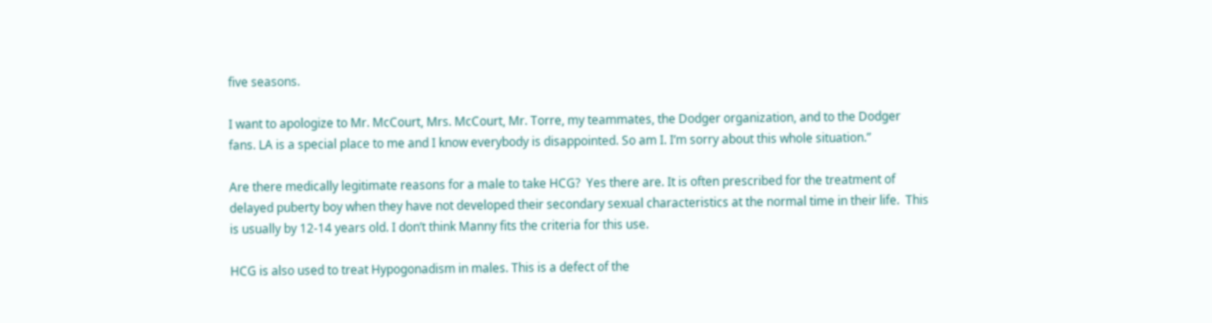five seasons.

I want to apologize to Mr. McCourt, Mrs. McCourt, Mr. Torre, my teammates, the Dodger organization, and to the Dodger fans. LA is a special place to me and I know everybody is disappointed. So am I. I’m sorry about this whole situation.”

Are there medically legitimate reasons for a male to take HCG?  Yes there are. It is often prescribed for the treatment of delayed puberty boy when they have not developed their secondary sexual characteristics at the normal time in their life.  This is usually by 12-14 years old. I don’t think Manny fits the criteria for this use.

HCG is also used to treat Hypogonadism in males. This is a defect of the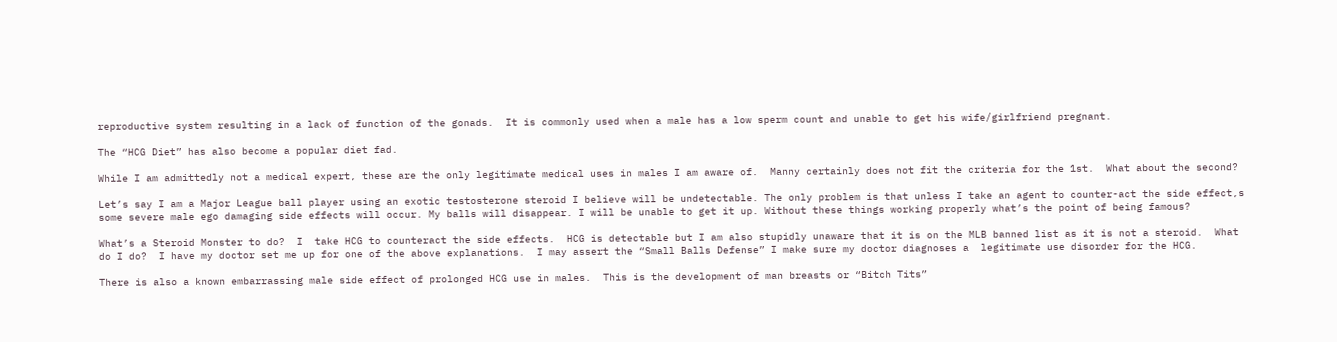reproductive system resulting in a lack of function of the gonads.  It is commonly used when a male has a low sperm count and unable to get his wife/girlfriend pregnant.

The “HCG Diet” has also become a popular diet fad.

While I am admittedly not a medical expert, these are the only legitimate medical uses in males I am aware of.  Manny certainly does not fit the criteria for the 1st.  What about the second?

Let’s say I am a Major League ball player using an exotic testosterone steroid I believe will be undetectable. The only problem is that unless I take an agent to counter-act the side effect,s some severe male ego damaging side effects will occur. My balls will disappear. I will be unable to get it up. Without these things working properly what’s the point of being famous?

What’s a Steroid Monster to do?  I  take HCG to counteract the side effects.  HCG is detectable but I am also stupidly unaware that it is on the MLB banned list as it is not a steroid.  What do I do?  I have my doctor set me up for one of the above explanations.  I may assert the “Small Balls Defense” I make sure my doctor diagnoses a  legitimate use disorder for the HCG.

There is also a known embarrassing male side effect of prolonged HCG use in males.  This is the development of man breasts or “Bitch Tits”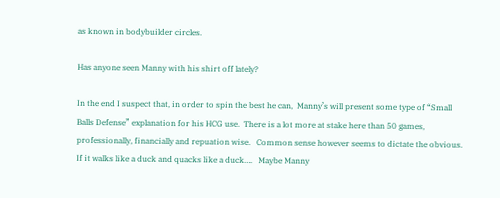as known in bodybuilder circles.

Has anyone seen Manny with his shirt off lately?

In the end I suspect that, in order to spin the best he can,  Manny’s will present some type of “Small Balls Defense” explanation for his HCG use.  There is a lot more at stake here than 50 games, professionally, financially and repuation wise.   Common sense however seems to dictate the obvious.  If it walks like a duck and quacks like a duck….   Maybe Manny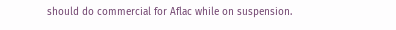should do commercial for Aflac while on suspension.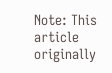Note: This article originally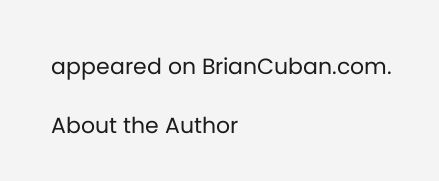appeared on BrianCuban.com.

About the Author